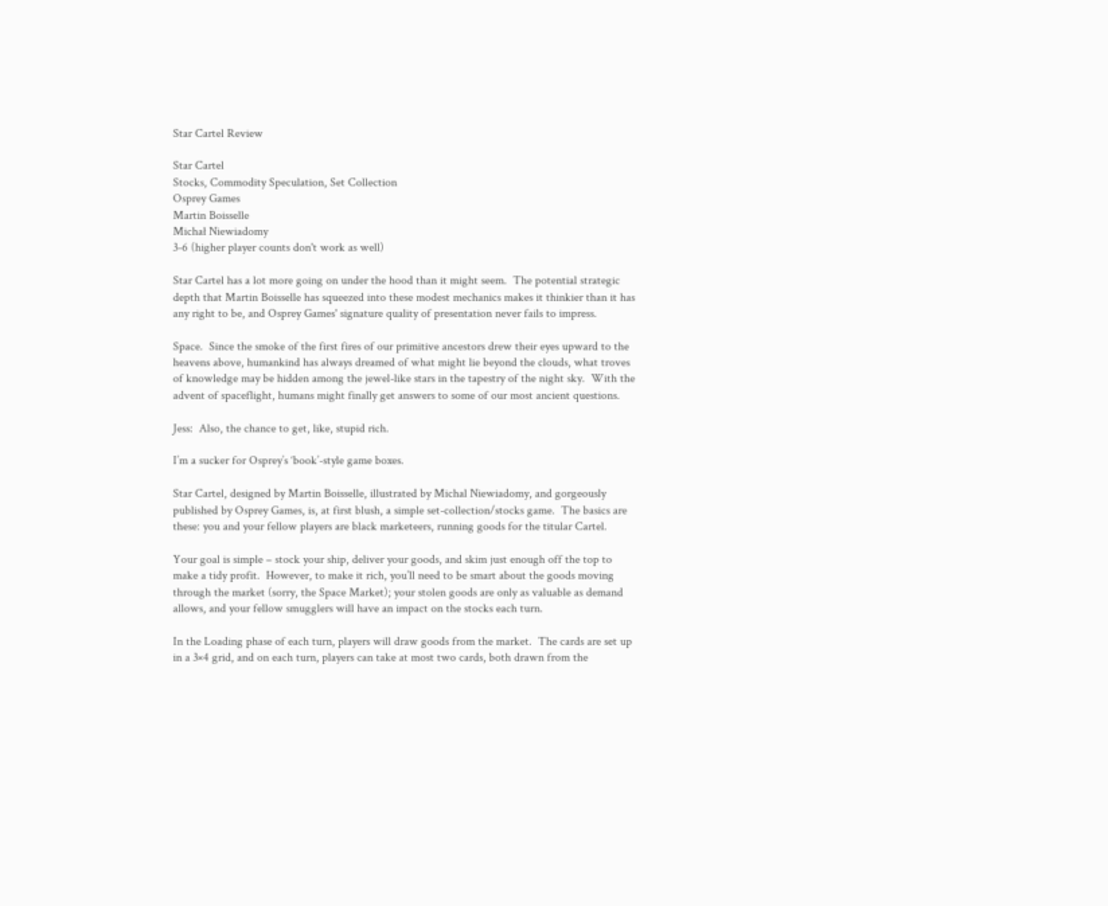Star Cartel Review

Star Cartel
Stocks, Commodity Speculation, Set Collection
Osprey Games
Martin Boisselle
Michał Niewiadomy
3-6 (higher player counts don't work as well)

Star Cartel has a lot more going on under the hood than it might seem.  The potential strategic depth that Martin Boisselle has squeezed into these modest mechanics makes it thinkier than it has any right to be, and Osprey Games' signature quality of presentation never fails to impress.

Space.  Since the smoke of the first fires of our primitive ancestors drew their eyes upward to the heavens above, humankind has always dreamed of what might lie beyond the clouds, what troves of knowledge may be hidden among the jewel-like stars in the tapestry of the night sky.  With the advent of spaceflight, humans might finally get answers to some of our most ancient questions.

Jess:  Also, the chance to get, like, stupid rich.

I’m a sucker for Osprey’s ‘book’-style game boxes.

Star Cartel, designed by Martin Boisselle, illustrated by Michal Niewiadomy, and gorgeously published by Osprey Games, is, at first blush, a simple set-collection/stocks game.  The basics are these: you and your fellow players are black marketeers, running goods for the titular Cartel.

Your goal is simple – stock your ship, deliver your goods, and skim just enough off the top to make a tidy profit.  However, to make it rich, you’ll need to be smart about the goods moving through the market (sorry, the Space Market); your stolen goods are only as valuable as demand allows, and your fellow smugglers will have an impact on the stocks each turn.

In the Loading phase of each turn, players will draw goods from the market.  The cards are set up in a 3×4 grid, and on each turn, players can take at most two cards, both drawn from the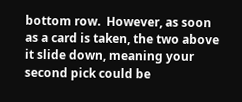bottom row.  However, as soon as a card is taken, the two above it slide down, meaning your second pick could be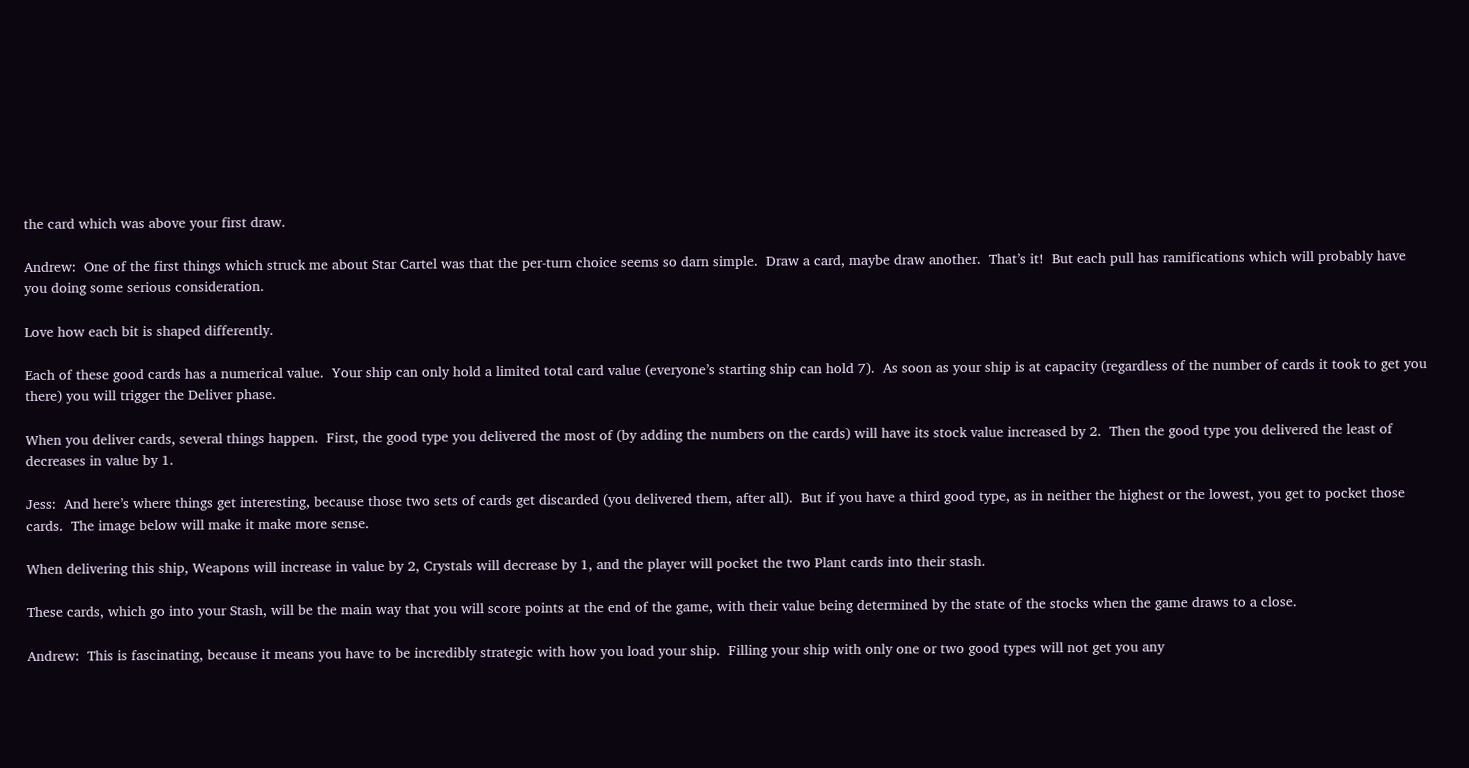the card which was above your first draw.

Andrew:  One of the first things which struck me about Star Cartel was that the per-turn choice seems so darn simple.  Draw a card, maybe draw another.  That’s it!  But each pull has ramifications which will probably have you doing some serious consideration.

Love how each bit is shaped differently.

Each of these good cards has a numerical value.  Your ship can only hold a limited total card value (everyone’s starting ship can hold 7).  As soon as your ship is at capacity (regardless of the number of cards it took to get you there) you will trigger the Deliver phase.

When you deliver cards, several things happen.  First, the good type you delivered the most of (by adding the numbers on the cards) will have its stock value increased by 2.  Then the good type you delivered the least of decreases in value by 1.

Jess:  And here’s where things get interesting, because those two sets of cards get discarded (you delivered them, after all).  But if you have a third good type, as in neither the highest or the lowest, you get to pocket those cards.  The image below will make it make more sense.

When delivering this ship, Weapons will increase in value by 2, Crystals will decrease by 1, and the player will pocket the two Plant cards into their stash.

These cards, which go into your Stash, will be the main way that you will score points at the end of the game, with their value being determined by the state of the stocks when the game draws to a close.

Andrew:  This is fascinating, because it means you have to be incredibly strategic with how you load your ship.  Filling your ship with only one or two good types will not get you any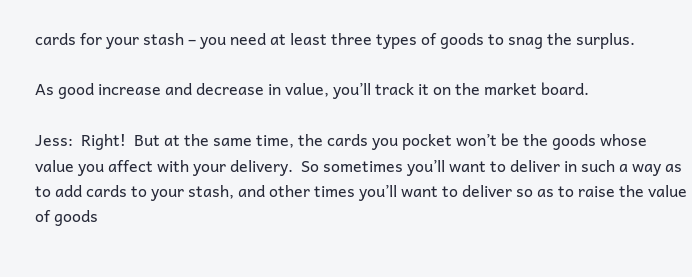cards for your stash – you need at least three types of goods to snag the surplus.

As good increase and decrease in value, you’ll track it on the market board.

Jess:  Right!  But at the same time, the cards you pocket won’t be the goods whose value you affect with your delivery.  So sometimes you’ll want to deliver in such a way as to add cards to your stash, and other times you’ll want to deliver so as to raise the value of goods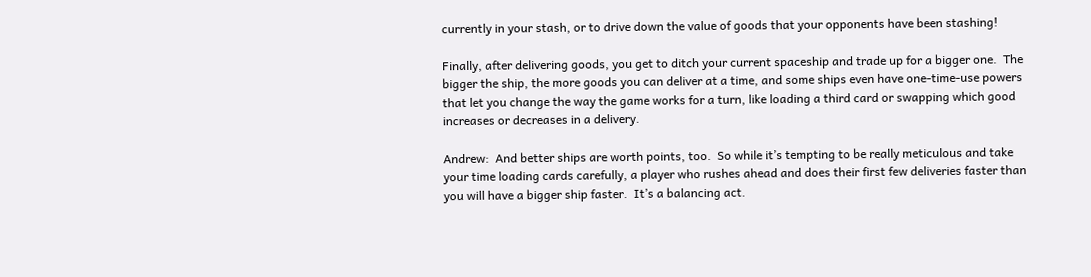currently in your stash, or to drive down the value of goods that your opponents have been stashing!

Finally, after delivering goods, you get to ditch your current spaceship and trade up for a bigger one.  The bigger the ship, the more goods you can deliver at a time, and some ships even have one-time-use powers that let you change the way the game works for a turn, like loading a third card or swapping which good increases or decreases in a delivery.

Andrew:  And better ships are worth points, too.  So while it’s tempting to be really meticulous and take your time loading cards carefully, a player who rushes ahead and does their first few deliveries faster than you will have a bigger ship faster.  It’s a balancing act.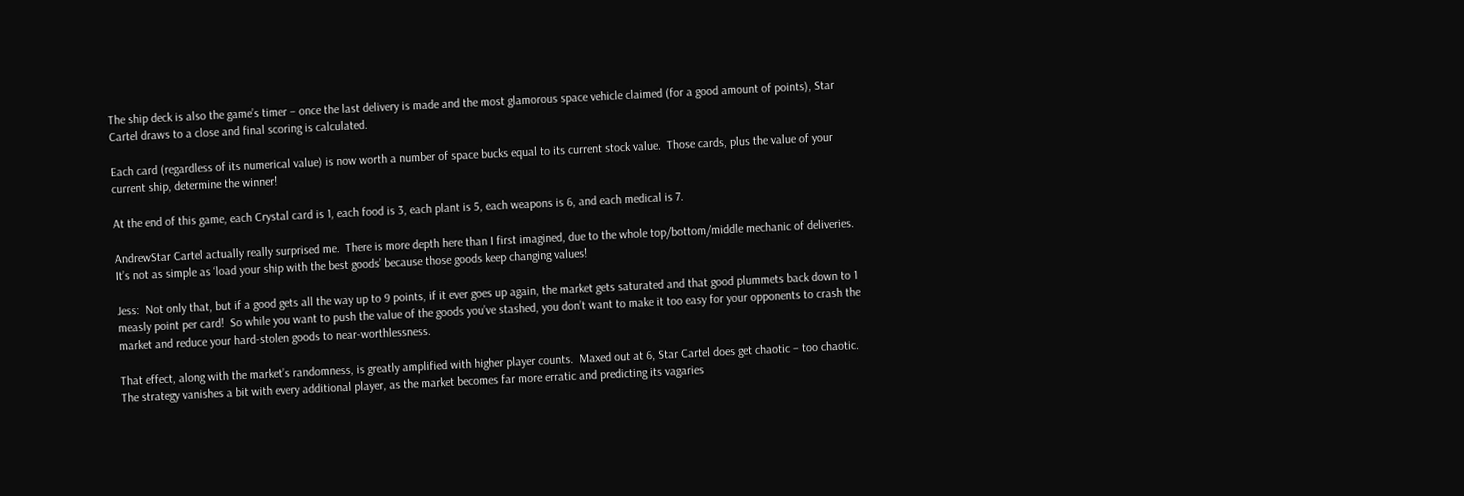The ship deck is also the game’s timer – once the last delivery is made and the most glamorous space vehicle claimed (for a good amount of points), Star Cartel draws to a close and final scoring is calculated.

Each card (regardless of its numerical value) is now worth a number of space bucks equal to its current stock value.  Those cards, plus the value of your current ship, determine the winner!

At the end of this game, each Crystal card is 1, each food is 3, each plant is 5, each weapons is 6, and each medical is 7.

AndrewStar Cartel actually really surprised me.  There is more depth here than I first imagined, due to the whole top/bottom/middle mechanic of deliveries.  It’s not as simple as ‘load your ship with the best goods’ because those goods keep changing values!

Jess:  Not only that, but if a good gets all the way up to 9 points, if it ever goes up again, the market gets saturated and that good plummets back down to 1 measly point per card!  So while you want to push the value of the goods you’ve stashed, you don’t want to make it too easy for your opponents to crash the market and reduce your hard-stolen goods to near-worthlessness.

That effect, along with the market’s randomness, is greatly amplified with higher player counts.  Maxed out at 6, Star Cartel does get chaotic – too chaotic.  The strategy vanishes a bit with every additional player, as the market becomes far more erratic and predicting its vagaries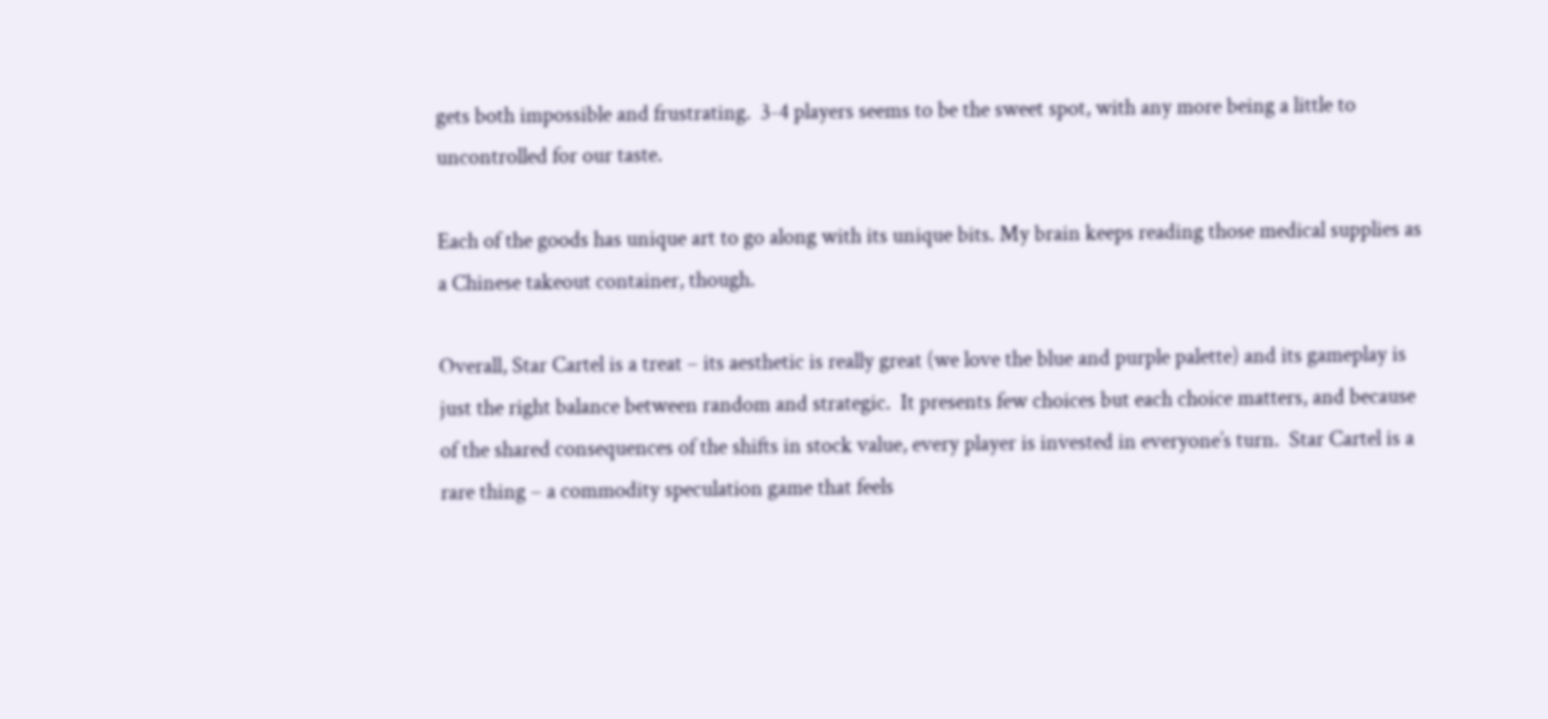gets both impossible and frustrating.  3-4 players seems to be the sweet spot, with any more being a little to uncontrolled for our taste.

Each of the goods has unique art to go along with its unique bits. My brain keeps reading those medical supplies as a Chinese takeout container, though.

Overall, Star Cartel is a treat – its aesthetic is really great (we love the blue and purple palette) and its gameplay is just the right balance between random and strategic.  It presents few choices but each choice matters, and because of the shared consequences of the shifts in stock value, every player is invested in everyone’s turn.  Star Cartel is a rare thing – a commodity speculation game that feels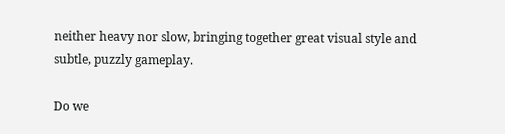neither heavy nor slow, bringing together great visual style and subtle, puzzly gameplay.

Do we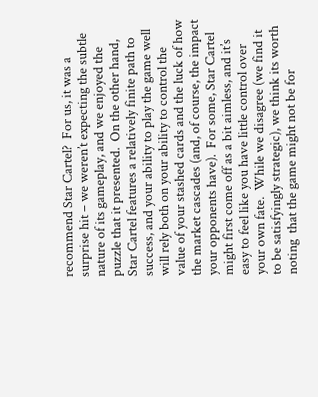recommend Star Cartel?  For us, it was a surprise hit – we weren’t expecting the subtle nature of its gameplay, and we enjoyed the puzzle that it presented.  On the other hand, Star Cartel features a relatively finite path to success, and your ability to play the game well will rely both on your ability to control the value of your stashed cards and the luck of how the market cascades (and, of course, the impact your opponents have).  For some, Star Cartel might first come off as a bit aimless, and it’s easy to feel like you have little control over your own fate.  While we disagree (we find it to be satisfyingly strategic), we think its worth noting  that the game might not be for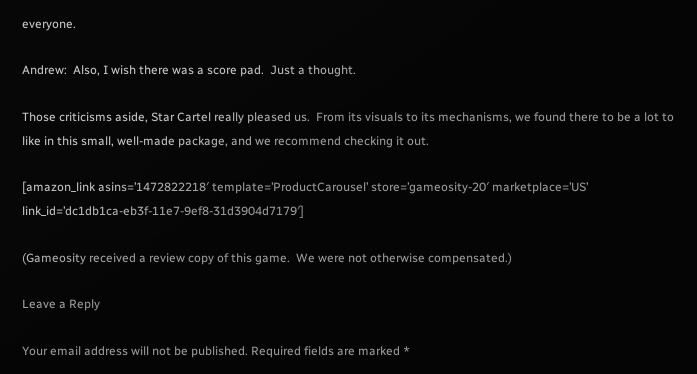everyone.

Andrew:  Also, I wish there was a score pad.  Just a thought.

Those criticisms aside, Star Cartel really pleased us.  From its visuals to its mechanisms, we found there to be a lot to like in this small, well-made package, and we recommend checking it out.

[amazon_link asins=’1472822218′ template=’ProductCarousel’ store=’gameosity-20′ marketplace=’US’ link_id=’dc1db1ca-eb3f-11e7-9ef8-31d3904d7179′]

(Gameosity received a review copy of this game.  We were not otherwise compensated.)

Leave a Reply

Your email address will not be published. Required fields are marked *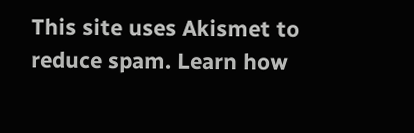This site uses Akismet to reduce spam. Learn how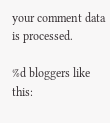your comment data is processed.

%d bloggers like this: